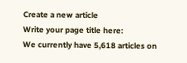Create a new article
Write your page title here:
We currently have 5,618 articles on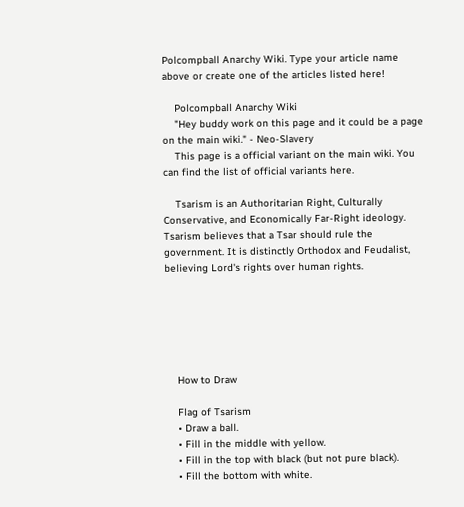Polcompball Anarchy Wiki. Type your article name above or create one of the articles listed here!

    Polcompball Anarchy Wiki
    "Hey buddy work on this page and it could be a page on the main wiki." - Neo-Slavery
    This page is a official variant on the main wiki. You can find the list of official variants here.

    Tsarism is an Authoritarian Right, Culturally Conservative, and Economically Far-Right ideology. Tsarism believes that a Tsar should rule the government. It is distinctly Orthodox and Feudalist, believing Lord's rights over human rights.






    How to Draw

    Flag of Tsarism
    • Draw a ball.
    • Fill in the middle with yellow.
    • Fill in the top with black (but not pure black).
    • Fill the bottom with white.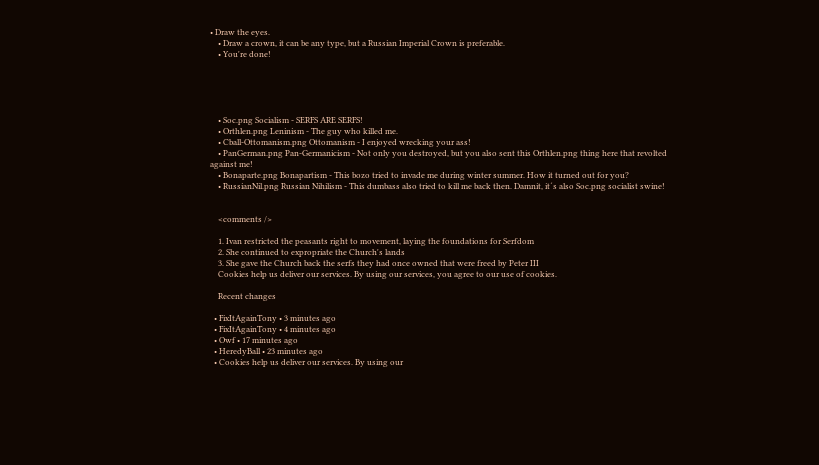• Draw the eyes.
    • Draw a crown, it can be any type, but a Russian Imperial Crown is preferable.
    • You're done!





    • Soc.png Socialism - SERFS ARE SERFS!
    • Orthlen.png Leninism - The guy who killed me.
    • Cball-Ottomanism.png Ottomanism - I enjoyed wrecking your ass!
    • PanGerman.png Pan-Germanicism - Not only you destroyed, but you also sent this Orthlen.png thing here that revolted against me!
    • Bonaparte.png Bonapartism - This bozo tried to invade me during winter summer. How it turned out for you?
    • RussianNil.png Russian Nihilism - This dumbass also tried to kill me back then. Damnit, it´s also Soc.png socialist swine!


    <comments />

    1. Ivan restricted the peasants right to movement, laying the foundations for Serfdom
    2. She continued to expropriate the Church's lands
    3. She gave the Church back the serfs they had once owned that were freed by Peter III
    Cookies help us deliver our services. By using our services, you agree to our use of cookies.

    Recent changes

  • FixItAgainTony • 3 minutes ago
  • FixItAgainTony • 4 minutes ago
  • Owf • 17 minutes ago
  • HeredyBall • 23 minutes ago
  • Cookies help us deliver our services. By using our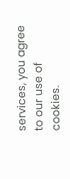services, you agree to our use of cookies.